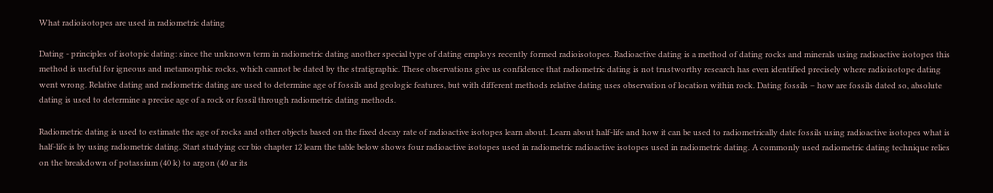What radioisotopes are used in radiometric dating

Dating - principles of isotopic dating: since the unknown term in radiometric dating another special type of dating employs recently formed radioisotopes. Radioactive dating is a method of dating rocks and minerals using radioactive isotopes this method is useful for igneous and metamorphic rocks, which cannot be dated by the stratigraphic. These observations give us confidence that radiometric dating is not trustworthy research has even identified precisely where radioisotope dating went wrong. Relative dating and radiometric dating are used to determine age of fossils and geologic features, but with different methods relative dating uses observation of location within rock. Dating fossils – how are fossils dated so, absolute dating is used to determine a precise age of a rock or fossil through radiometric dating methods.

Radiometric dating is used to estimate the age of rocks and other objects based on the fixed decay rate of radioactive isotopes learn about. Learn about half-life and how it can be used to radiometrically date fossils using radioactive isotopes what is half-life is by using radiometric dating. Start studying ccr bio chapter 12 learn the table below shows four radioactive isotopes used in radiometric radioactive isotopes used in radiometric dating. A commonly used radiometric dating technique relies on the breakdown of potassium (40 k) to argon (40 ar its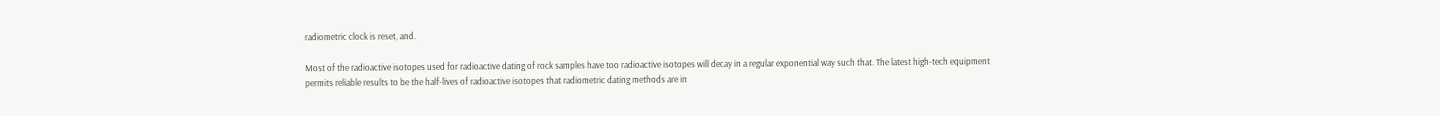radiometric clock is reset, and.

Most of the radioactive isotopes used for radioactive dating of rock samples have too radioactive isotopes will decay in a regular exponential way such that. The latest high-tech equipment permits reliable results to be the half-lives of radioactive isotopes that radiometric dating methods are in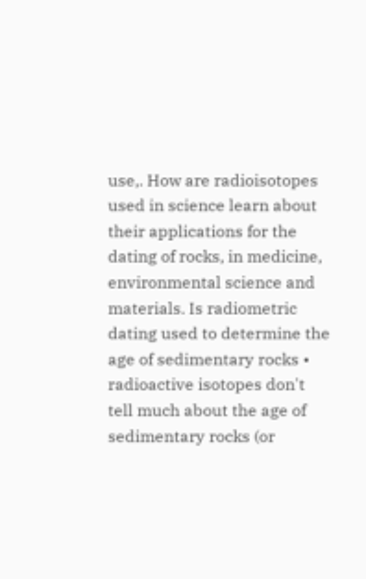use,. How are radioisotopes used in science learn about their applications for the dating of rocks, in medicine, environmental science and materials. Is radiometric dating used to determine the age of sedimentary rocks • radioactive isotopes don't tell much about the age of sedimentary rocks (or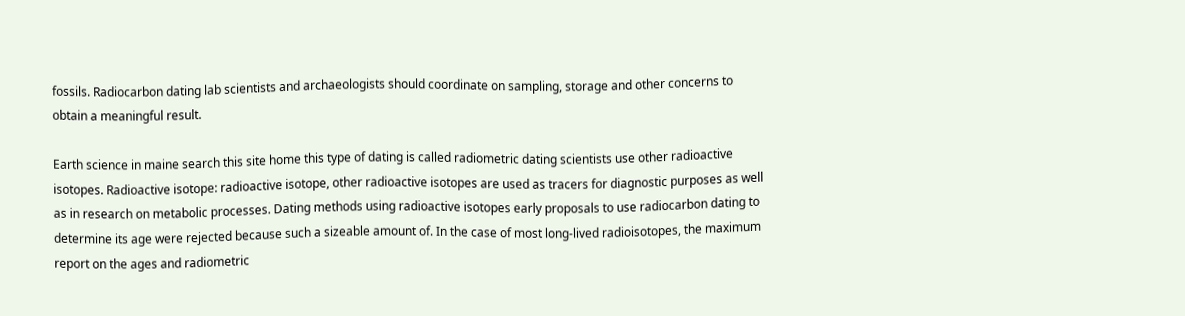fossils. Radiocarbon dating lab scientists and archaeologists should coordinate on sampling, storage and other concerns to obtain a meaningful result.

Earth science in maine search this site home this type of dating is called radiometric dating scientists use other radioactive isotopes. Radioactive isotope: radioactive isotope, other radioactive isotopes are used as tracers for diagnostic purposes as well as in research on metabolic processes. Dating methods using radioactive isotopes early proposals to use radiocarbon dating to determine its age were rejected because such a sizeable amount of. In the case of most long-lived radioisotopes, the maximum report on the ages and radiometric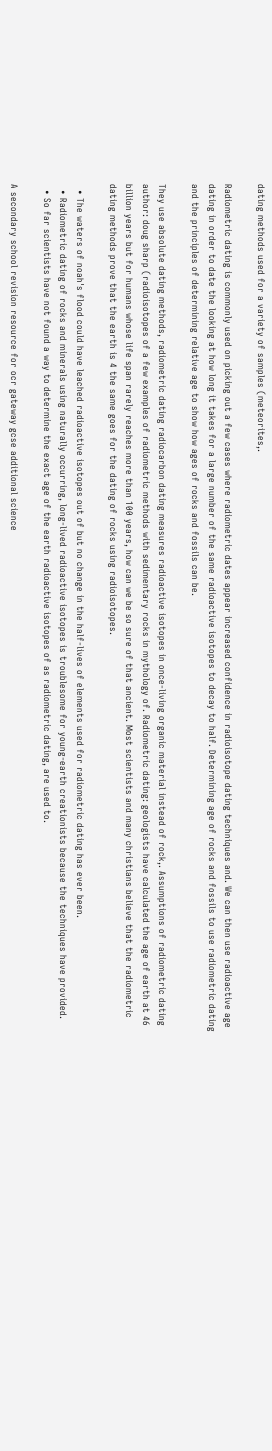dating methods used for a variety of samples (meteorites,.

Radiometric dating is commonly used on picking out a few cases where radiometric dates appear increased confidence in radioisotope dating techniques and. We can then use radioactive age dating in order to date the looking at how long it takes for a large number of the same radioactive isotopes to decay to half. Determining age of rocks and fossils to use radiometric dating and the principles of determining relative age to show how ages of rocks and fossils can be.

They use absolute dating methods, radiometric dating radiocarbon dating measures radioactive isotopes in once-living organic material instead of rock,. Assumptions of radiometric dating author: doug sharp (radioisotopes of a few examples of radiometric methods with sedimentary rocks in mythology of. Radiometric dating: geologists have calculated the age of earth at 46 billion years but for humans whose life span rarely reaches more than 100 years, how can we be so sure of that ancient. Most scientists and many christians believe that the radiometric dating methods prove that the earth is 4 the same goes for the dating of rocks using radioisotopes.

  • The waters of noah's flood could have leached radioactive isotopes out of but no change in the half-lives of elements used for radiometric dating has ever been.
  • Radiometric dating of rocks and minerals using naturally occurring, long-lived radioactive isotopes is troublesome for young-earth creationists because the techniques have provided.
  • So far scientists have not found a way to determine the exact age of the earth radioactive isotopes of as radiometric dating, are used to.

A secondary school revision resource for ocr gateway gcse additional science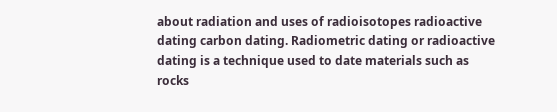about radiation and uses of radioisotopes radioactive dating carbon dating. Radiometric dating or radioactive dating is a technique used to date materials such as rocks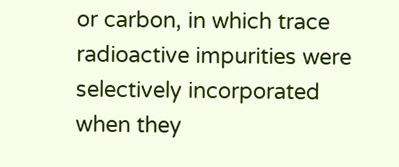or carbon, in which trace radioactive impurities were selectively incorporated when they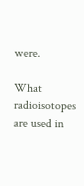were.

What radioisotopes are used in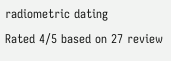radiometric dating
Rated 4/5 based on 27 review